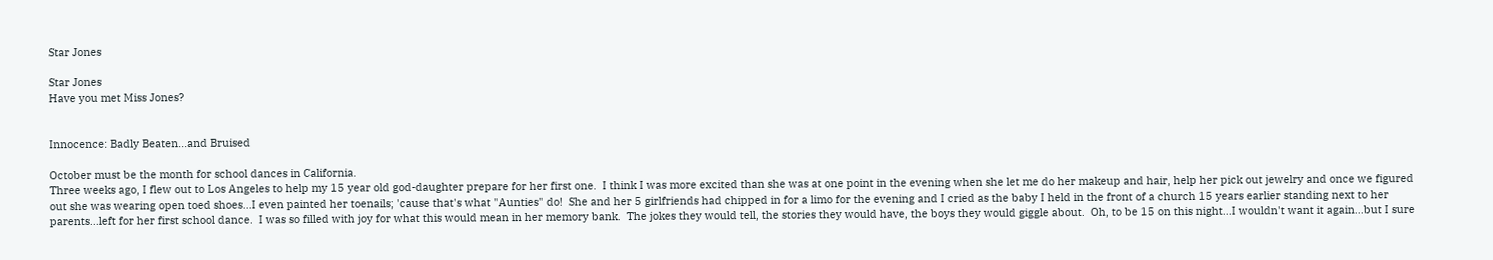Star Jones

Star Jones
Have you met Miss Jones?


Innocence: Badly Beaten...and Bruised

October must be the month for school dances in California.
Three weeks ago, I flew out to Los Angeles to help my 15 year old god-daughter prepare for her first one.  I think I was more excited than she was at one point in the evening when she let me do her makeup and hair, help her pick out jewelry and once we figured out she was wearing open toed shoes...I even painted her toenails; 'cause that's what "Aunties" do!  She and her 5 girlfriends had chipped in for a limo for the evening and I cried as the baby I held in the front of a church 15 years earlier standing next to her parents...left for her first school dance.  I was so filled with joy for what this would mean in her memory bank.  The jokes they would tell, the stories they would have, the boys they would giggle about.  Oh, to be 15 on this night...I wouldn't want it again...but I sure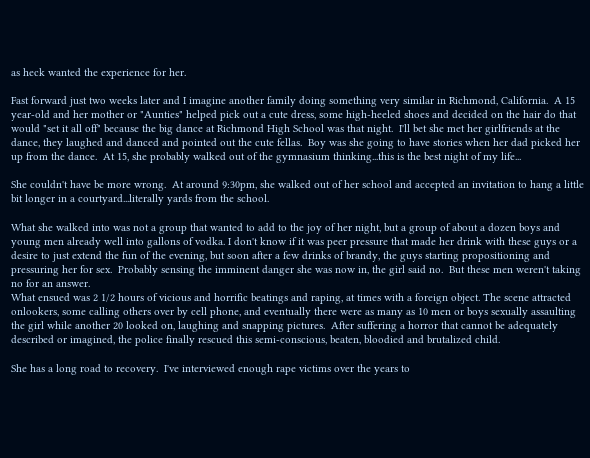as heck wanted the experience for her.

Fast forward just two weeks later and I imagine another family doing something very similar in Richmond, California.  A 15 year-old and her mother or "Aunties" helped pick out a cute dress, some high-heeled shoes and decided on the hair do that would "set it all off" because the big dance at Richmond High School was that night.  I'll bet she met her girlfriends at the dance, they laughed and danced and pointed out the cute fellas.  Boy was she going to have stories when her dad picked her up from the dance.  At 15, she probably walked out of the gymnasium thinking...this is the best night of my life...

She couldn't have be more wrong.  At around 9:30pm, she walked out of her school and accepted an invitation to hang a little bit longer in a courtyard...literally yards from the school.

What she walked into was not a group that wanted to add to the joy of her night, but a group of about a dozen boys and young men already well into gallons of vodka. I don't know if it was peer pressure that made her drink with these guys or a desire to just extend the fun of the evening, but soon after a few drinks of brandy, the guys starting propositioning and pressuring her for sex.  Probably sensing the imminent danger she was now in, the girl said no.  But these men weren't taking no for an answer.
What ensued was 2 1/2 hours of vicious and horrific beatings and raping, at times with a foreign object. The scene attracted onlookers, some calling others over by cell phone, and eventually there were as many as 10 men or boys sexually assaulting the girl while another 20 looked on, laughing and snapping pictures.  After suffering a horror that cannot be adequately described or imagined, the police finally rescued this semi-conscious, beaten, bloodied and brutalized child.

She has a long road to recovery.  I've interviewed enough rape victims over the years to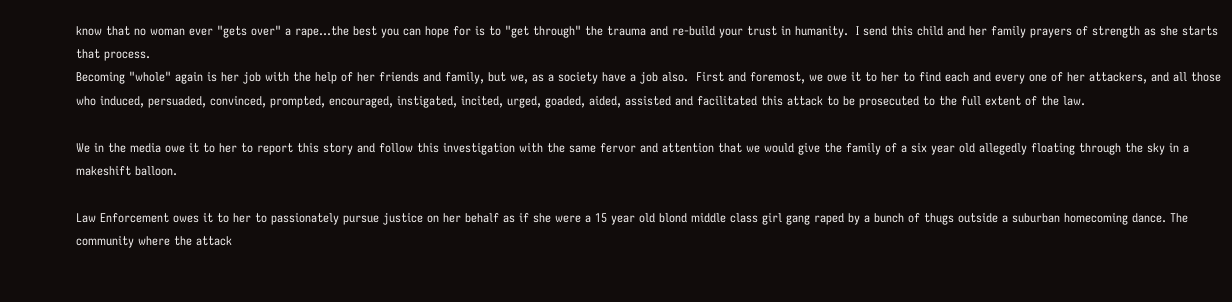know that no woman ever "gets over" a rape...the best you can hope for is to "get through" the trauma and re-build your trust in humanity.  I send this child and her family prayers of strength as she starts that process.
Becoming "whole" again is her job with the help of her friends and family, but we, as a society have a job also.  First and foremost, we owe it to her to find each and every one of her attackers, and all those who induced, persuaded, convinced, prompted, encouraged, instigated, incited, urged, goaded, aided, assisted and facilitated this attack to be prosecuted to the full extent of the law.

We in the media owe it to her to report this story and follow this investigation with the same fervor and attention that we would give the family of a six year old allegedly floating through the sky in a makeshift balloon.

Law Enforcement owes it to her to passionately pursue justice on her behalf as if she were a 15 year old blond middle class girl gang raped by a bunch of thugs outside a suburban homecoming dance. The community where the attack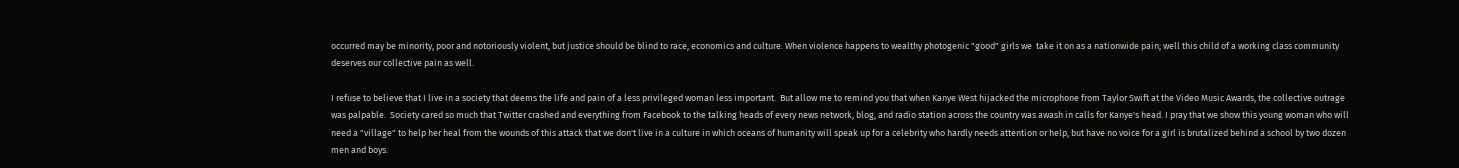occurred may be minority, poor and notoriously violent, but justice should be blind to race, economics and culture. When violence happens to wealthy photogenic "good" girls we  take it on as a nationwide pain; well this child of a working class community deserves our collective pain as well.

I refuse to believe that I live in a society that deems the life and pain of a less privileged woman less important.  But allow me to remind you that when Kanye West hijacked the microphone from Taylor Swift at the Video Music Awards, the collective outrage was palpable.  Society cared so much that Twitter crashed and everything from Facebook to the talking heads of every news network, blog, and radio station across the country was awash in calls for Kanye's head. I pray that we show this young woman who will need a "village" to help her heal from the wounds of this attack that we don't live in a culture in which oceans of humanity will speak up for a celebrity who hardly needs attention or help, but have no voice for a girl is brutalized behind a school by two dozen men and boys.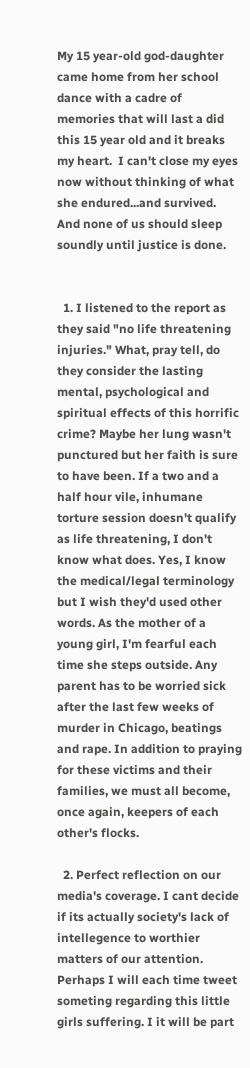My 15 year-old god-daughter came home from her school dance with a cadre of memories that will last a did this 15 year old and it breaks my heart.  I can't close my eyes now without thinking of what she endured...and survived.  And none of us should sleep soundly until justice is done.


  1. I listened to the report as they said "no life threatening injuries." What, pray tell, do they consider the lasting mental, psychological and spiritual effects of this horrific crime? Maybe her lung wasn't punctured but her faith is sure to have been. If a two and a half hour vile, inhumane torture session doesn't qualify as life threatening, I don't know what does. Yes, I know the medical/legal terminology but I wish they'd used other words. As the mother of a young girl, I'm fearful each time she steps outside. Any parent has to be worried sick after the last few weeks of murder in Chicago, beatings and rape. In addition to praying for these victims and their families, we must all become, once again, keepers of each other's flocks.

  2. Perfect reflection on our media's coverage. I cant decide if its actually society's lack of intellegence to worthier matters of our attention. Perhaps I will each time tweet someting regarding this little girls suffering. I it will be part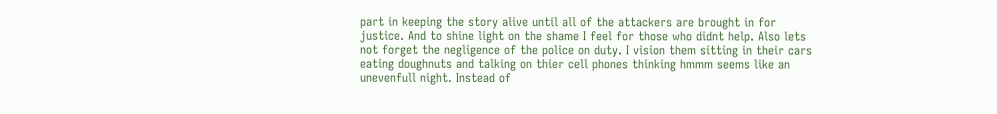part in keeping the story alive until all of the attackers are brought in for justice. And to shine light on the shame I feel for those who didnt help. Also lets not forget the negligence of the police on duty. I vision them sitting in their cars eating doughnuts and talking on thier cell phones thinking hmmm seems like an unevenfull night. Instead of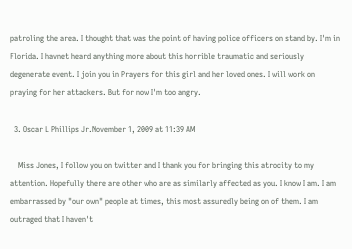patroling the area. I thought that was the point of having police officers on stand by. I'm in Florida. I havnet heard anything more about this horrible traumatic and seriously degenerate event. I join you in Prayers for this girl and her loved ones. I will work on praying for her attackers. But for now I'm too angry.

  3. Oscar L Phillips Jr.November 1, 2009 at 11:39 AM

    Miss Jones, I follow you on twitter and I thank you for bringing this atrocity to my attention. Hopefully there are other who are as similarly affected as you. I know I am. I am embarrassed by "our own" people at times, this most assuredly being on of them. I am outraged that I haven't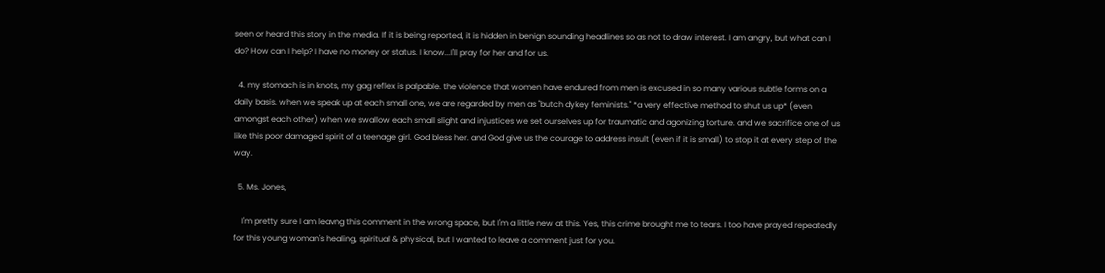seen or heard this story in the media. If it is being reported, it is hidden in benign sounding headlines so as not to draw interest. I am angry, but what can I do? How can I help? I have no money or status. I know...I'll pray for her and for us.

  4. my stomach is in knots, my gag reflex is palpable. the violence that women have endured from men is excused in so many various subtle forms on a daily basis. when we speak up at each small one, we are regarded by men as "butch dykey feminists." *a very effective method to shut us up* (even amongst each other) when we swallow each small slight and injustices we set ourselves up for traumatic and agonizing torture. and we sacrifice one of us like this poor damaged spirit of a teenage girl. God bless her. and God give us the courage to address insult (even if it is small) to stop it at every step of the way.

  5. Ms. Jones,

    I'm pretty sure I am leavng this comment in the wrong space, but I'm a little new at this. Yes, this crime brought me to tears. I too have prayed repeatedly for this young woman's healing, spiritual & physical, but I wanted to leave a comment just for you.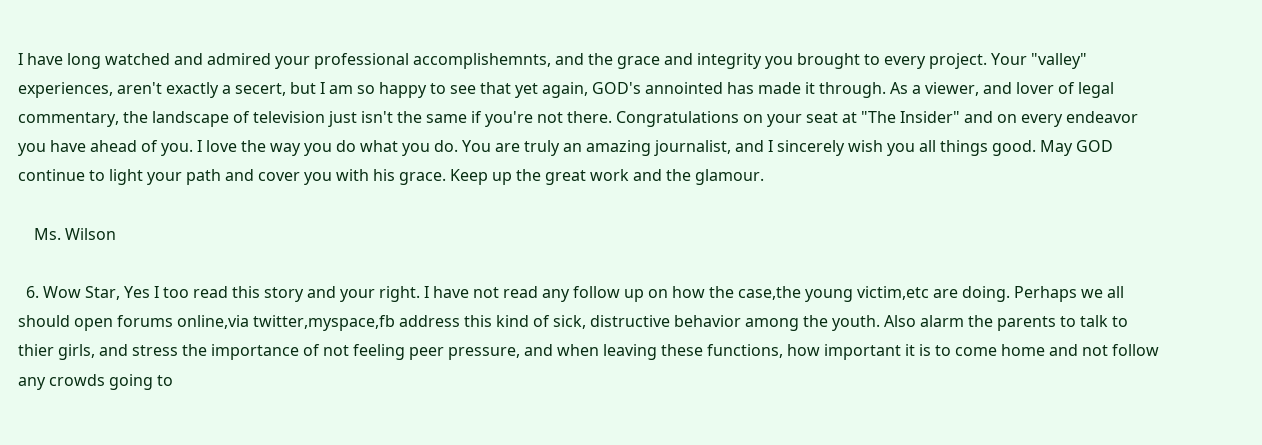I have long watched and admired your professional accomplishemnts, and the grace and integrity you brought to every project. Your "valley" experiences, aren't exactly a secert, but I am so happy to see that yet again, GOD's annointed has made it through. As a viewer, and lover of legal commentary, the landscape of television just isn't the same if you're not there. Congratulations on your seat at "The Insider" and on every endeavor you have ahead of you. I love the way you do what you do. You are truly an amazing journalist, and I sincerely wish you all things good. May GOD continue to light your path and cover you with his grace. Keep up the great work and the glamour.

    Ms. Wilson

  6. Wow Star, Yes I too read this story and your right. I have not read any follow up on how the case,the young victim,etc are doing. Perhaps we all should open forums online,via twitter,myspace,fb address this kind of sick, distructive behavior among the youth. Also alarm the parents to talk to thier girls, and stress the importance of not feeling peer pressure, and when leaving these functions, how important it is to come home and not follow any crowds going to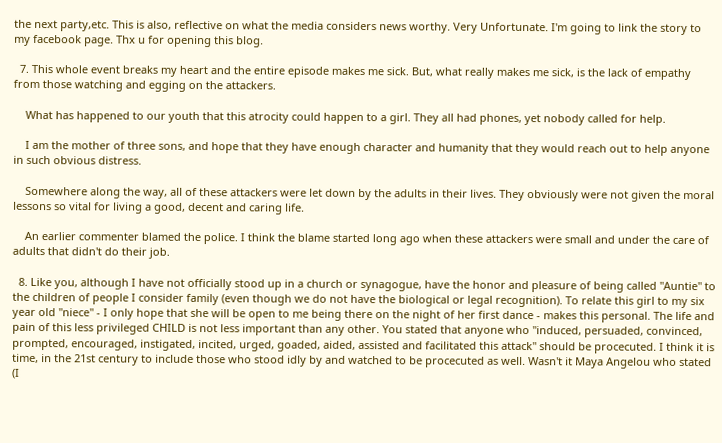the next party,etc. This is also, reflective on what the media considers news worthy. Very Unfortunate. I'm going to link the story to my facebook page. Thx u for opening this blog.

  7. This whole event breaks my heart and the entire episode makes me sick. But, what really makes me sick, is the lack of empathy from those watching and egging on the attackers.

    What has happened to our youth that this atrocity could happen to a girl. They all had phones, yet nobody called for help.

    I am the mother of three sons, and hope that they have enough character and humanity that they would reach out to help anyone in such obvious distress.

    Somewhere along the way, all of these attackers were let down by the adults in their lives. They obviously were not given the moral lessons so vital for living a good, decent and caring life.

    An earlier commenter blamed the police. I think the blame started long ago when these attackers were small and under the care of adults that didn't do their job.

  8. Like you, although I have not officially stood up in a church or synagogue, have the honor and pleasure of being called "Auntie" to the children of people I consider family (even though we do not have the biological or legal recognition). To relate this girl to my six year old "niece" - I only hope that she will be open to me being there on the night of her first dance - makes this personal. The life and pain of this less privileged CHILD is not less important than any other. You stated that anyone who "induced, persuaded, convinced, prompted, encouraged, instigated, incited, urged, goaded, aided, assisted and facilitated this attack" should be procecuted. I think it is time, in the 21st century to include those who stood idly by and watched to be procecuted as well. Wasn't it Maya Angelou who stated (I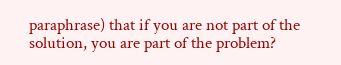paraphrase) that if you are not part of the solution, you are part of the problem?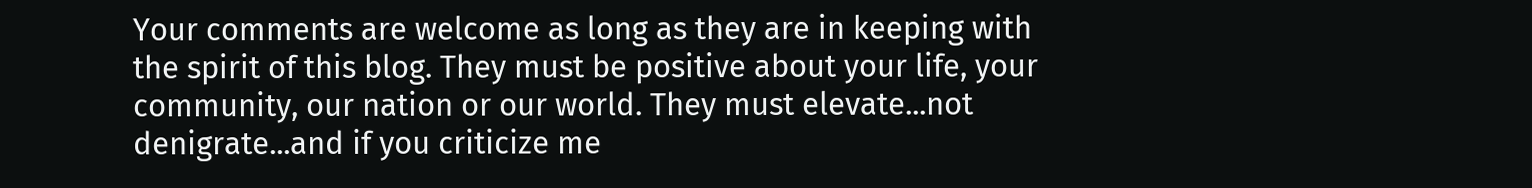Your comments are welcome as long as they are in keeping with the spirit of this blog. They must be positive about your life, your community, our nation or our world. They must elevate...not denigrate...and if you criticize me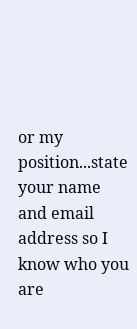or my position...state your name and email address so I know who you are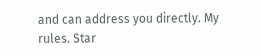and can address you directly. My rules. Star